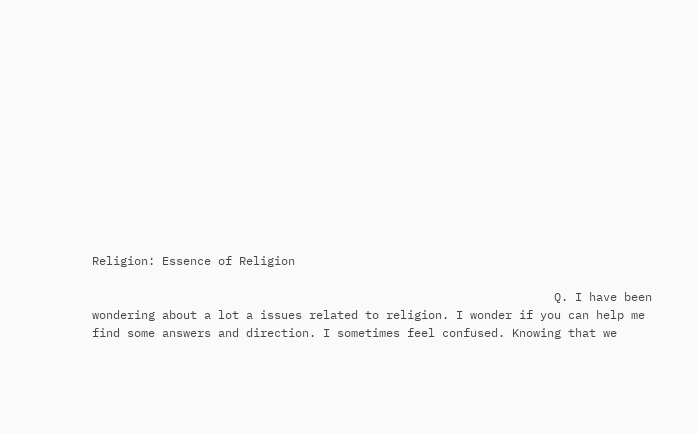Religion: Essence of Religion

                                                                  Q. I have been wondering about a lot a issues related to religion. I wonder if you can help me find some answers and direction. I sometimes feel confused. Knowing that we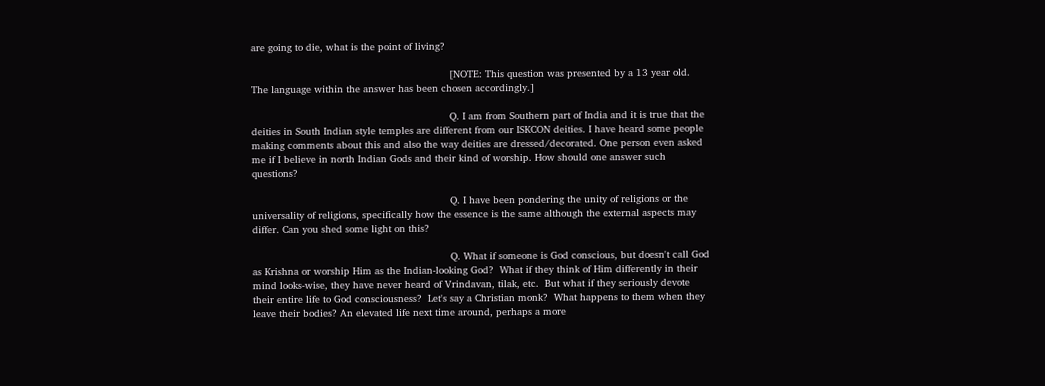are going to die, what is the point of living?

                                                                  [NOTE: This question was presented by a 13 year old. The language within the answer has been chosen accordingly.]

                                                                  Q. I am from Southern part of India and it is true that the deities in South Indian style temples are different from our ISKCON deities. I have heard some people making comments about this and also the way deities are dressed/decorated. One person even asked me if I believe in north Indian Gods and their kind of worship. How should one answer such questions?

                                                                  Q. I have been pondering the unity of religions or the universality of religions, specifically how the essence is the same although the external aspects may differ. Can you shed some light on this?

                                                                  Q. What if someone is God conscious, but doesn't call God as Krishna or worship Him as the Indian-looking God?  What if they think of Him differently in their mind looks-wise, they have never heard of Vrindavan, tilak, etc.  But what if they seriously devote their entire life to God consciousness?  Let's say a Christian monk?  What happens to them when they leave their bodies? An elevated life next time around, perhaps a more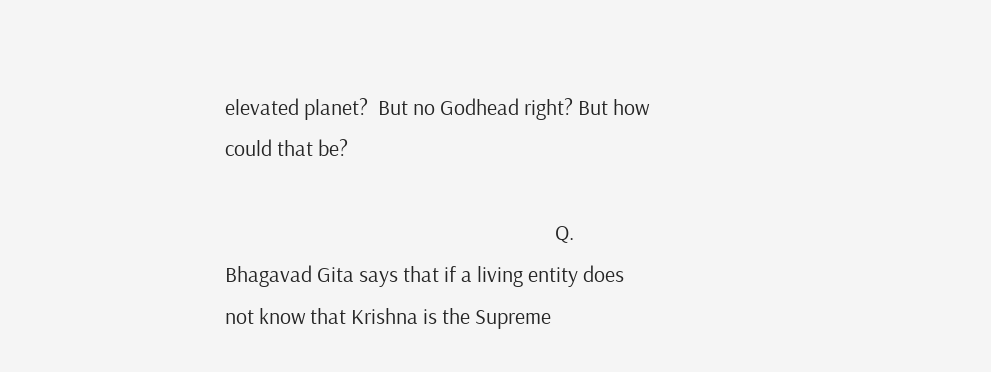elevated planet?  But no Godhead right? But how could that be?

                                                                  Q. Bhagavad Gita says that if a living entity does not know that Krishna is the Supreme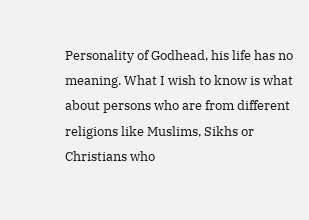Personality of Godhead, his life has no meaning. What I wish to know is what about persons who are from different religions like Muslims, Sikhs or Christians who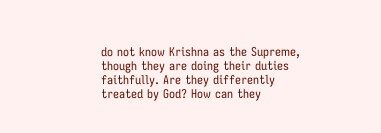do not know Krishna as the Supreme, though they are doing their duties faithfully. Are they differently treated by God? How can they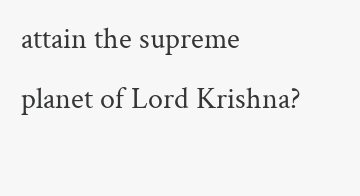attain the supreme planet of Lord Krishna?